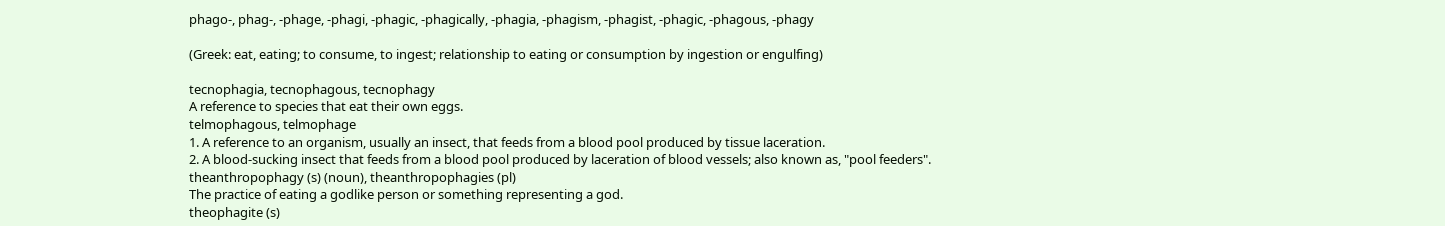phago-, phag-, -phage, -phagi, -phagic, -phagically, -phagia, -phagism, -phagist, -phagic, -phagous, -phagy

(Greek: eat, eating; to consume, to ingest; relationship to eating or consumption by ingestion or engulfing)

tecnophagia, tecnophagous, tecnophagy
A reference to species that eat their own eggs.
telmophagous, telmophage
1. A reference to an organism, usually an insect, that feeds from a blood pool produced by tissue laceration.
2. A blood-sucking insect that feeds from a blood pool produced by laceration of blood vessels; also known as, "pool feeders".
theanthropophagy (s) (noun), theanthropophagies (pl)
The practice of eating a godlike person or something representing a god.
theophagite (s)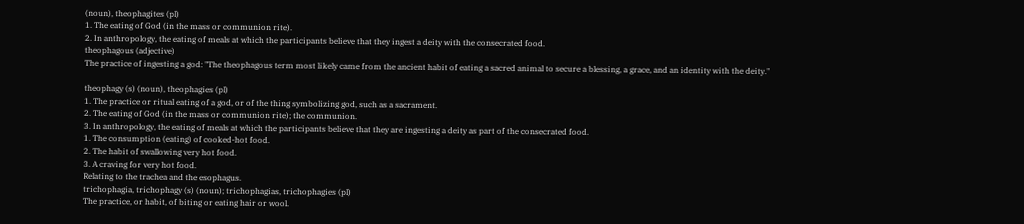(noun), theophagites (pl)
1. The eating of God (in the mass or communion rite).
2. In anthropology, the eating of meals at which the participants believe that they ingest a deity with the consecrated food.
theophagous (adjective)
The practice of ingesting a god: "The theophagous term most likely came from the ancient habit of eating a sacred animal to secure a blessing, a grace, and an identity with the deity."

theophagy (s) (noun), theophagies (pl)
1. The practice or ritual eating of a god, or of the thing symbolizing god, such as a sacrament.
2. The eating of God (in the mass or communion rite); the communion.
3. In anthropology, the eating of meals at which the participants believe that they are ingesting a deity as part of the consecrated food.
1. The consumption (eating) of cooked-hot food.
2. The habit of swallowing very hot food.
3. A craving for very hot food.
Relating to the trachea and the esophagus.
trichophagia, trichophagy (s) (noun); trichophagias, trichophagies (pl)
The practice, or habit, of biting or eating hair or wool.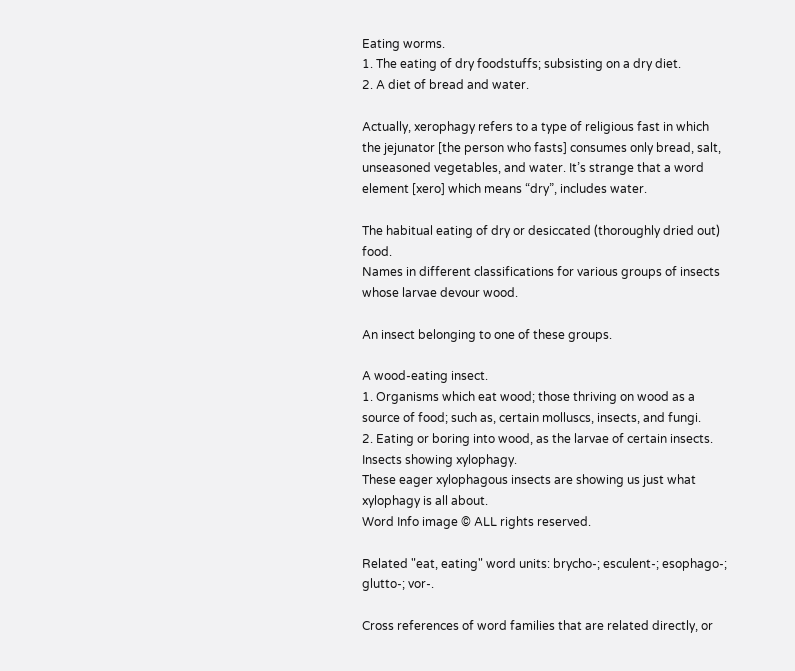Eating worms.
1. The eating of dry foodstuffs; subsisting on a dry diet.
2. A diet of bread and water.

Actually, xerophagy refers to a type of religious fast in which the jejunator [the person who fasts] consumes only bread, salt, unseasoned vegetables, and water. It’s strange that a word element [xero] which means “dry”, includes water.

The habitual eating of dry or desiccated (thoroughly dried out) food.
Names in different classifications for various groups of insects whose larvae devour wood.

An insect belonging to one of these groups.

A wood-eating insect.
1. Organisms which eat wood; those thriving on wood as a source of food; such as, certain molluscs, insects, and fungi.
2. Eating or boring into wood, as the larvae of certain insects.
Insects showing xylophagy.
These eager xylophagous insects are showing us just what xylophagy is all about.
Word Info image © ALL rights reserved.

Related "eat, eating" word units: brycho-; esculent-; esophago-; glutto-; vor-.

Cross references of word families that are related directly, or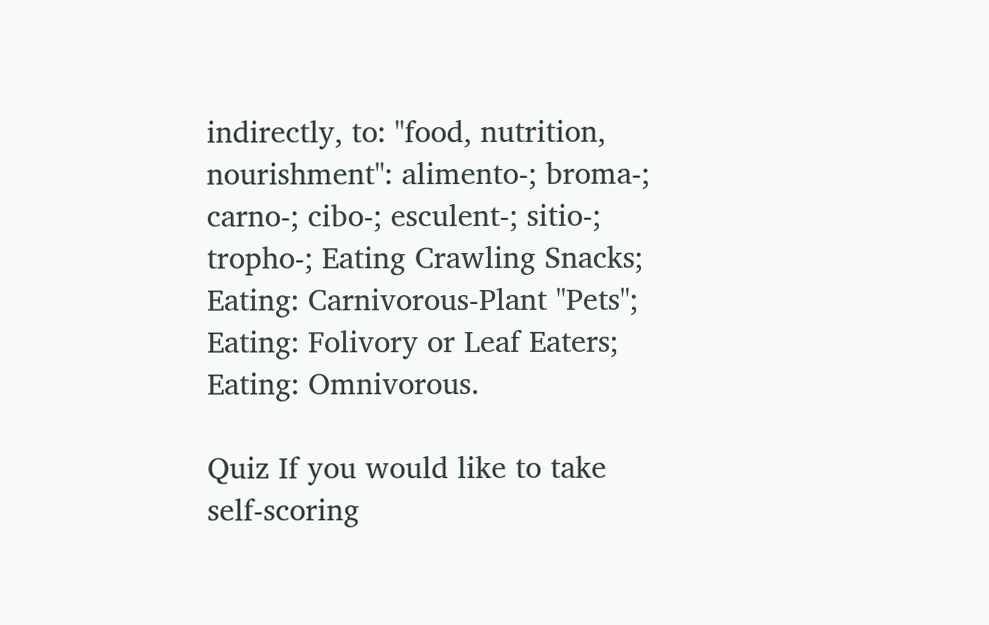indirectly, to: "food, nutrition, nourishment": alimento-; broma-; carno-; cibo-; esculent-; sitio-; tropho-; Eating Crawling Snacks; Eating: Carnivorous-Plant "Pets"; Eating: Folivory or Leaf Eaters; Eating: Omnivorous.

Quiz If you would like to take self-scoring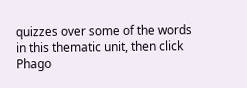quizzes over some of the words in this thematic unit, then click Phago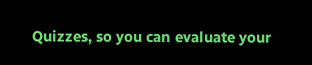Quizzes, so you can evaluate your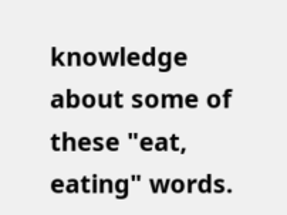knowledge about some of these "eat, eating" words.